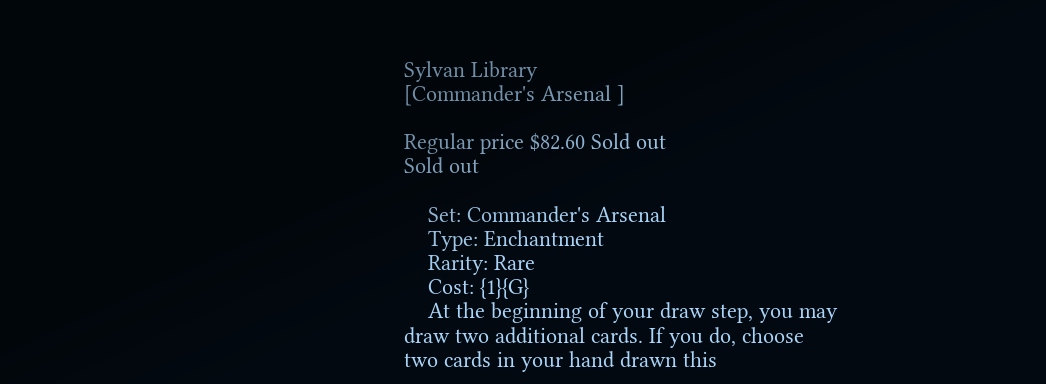Sylvan Library
[Commander's Arsenal ]

Regular price $82.60 Sold out
Sold out

    Set: Commander's Arsenal
    Type: Enchantment
    Rarity: Rare
    Cost: {1}{G}
    At the beginning of your draw step, you may draw two additional cards. If you do, choose two cards in your hand drawn this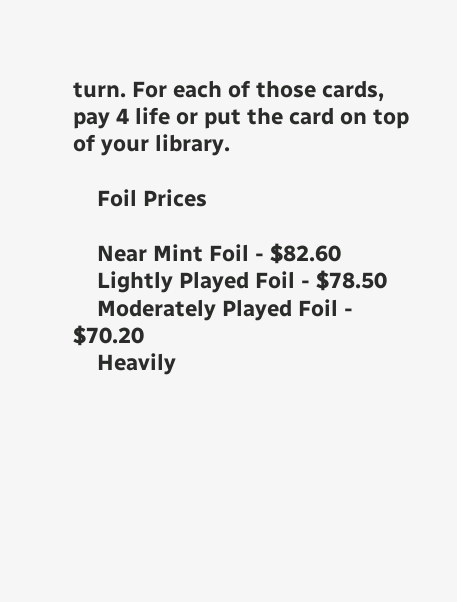turn. For each of those cards, pay 4 life or put the card on top of your library.

    Foil Prices

    Near Mint Foil - $82.60
    Lightly Played Foil - $78.50
    Moderately Played Foil - $70.20
    Heavily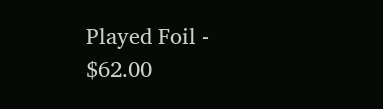Played Foil - $62.00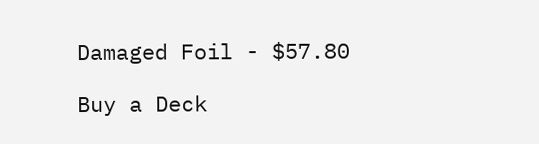Damaged Foil - $57.80

Buy a Deck